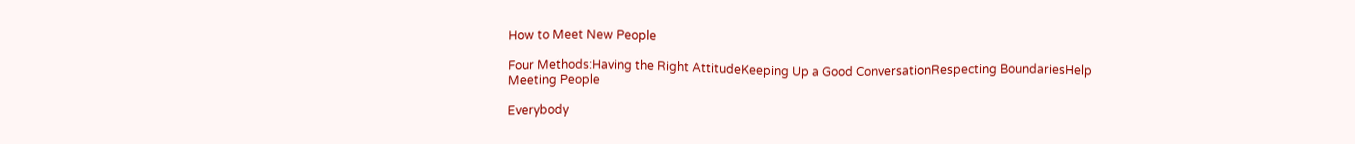How to Meet New People

Four Methods:Having the Right AttitudeKeeping Up a Good ConversationRespecting BoundariesHelp Meeting People

Everybody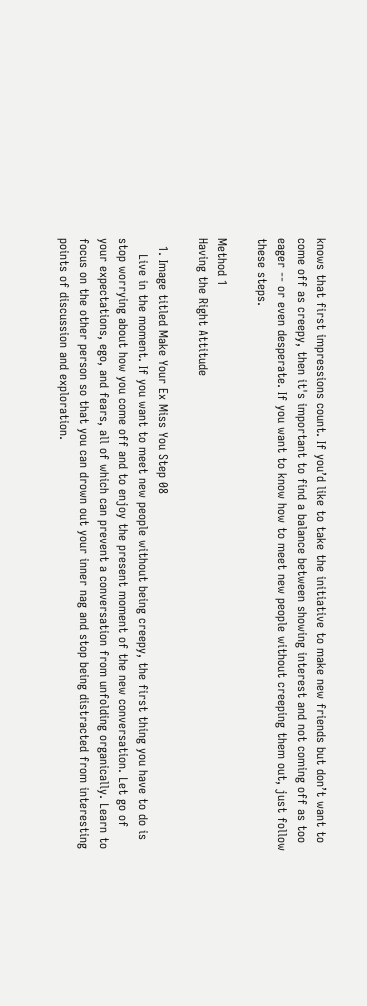knows that first impressions count. If you’d like to take the initiative to make new friends but don’t want to come off as creepy, then it's important to find a balance between showing interest and not coming off as too eager -- or even desperate. If you want to know how to meet new people without creeping them out, just follow these steps.

Method 1
Having the Right Attitude

  1. Image titled Make Your Ex Miss You Step 08
    Live in the moment. If you want to meet new people without being creepy, the first thing you have to do is stop worrying about how you come off and to enjoy the present moment of the new conversation. Let go of your expectations, ego, and fears, all of which can prevent a conversation from unfolding organically. Learn to focus on the other person so that you can drown out your inner nag and stop being distracted from interesting points of discussion and exploration.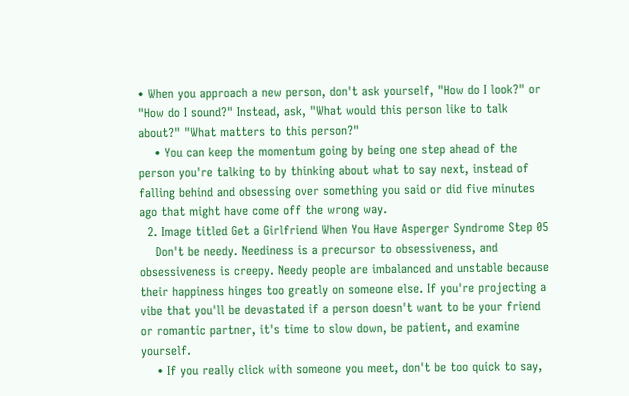• When you approach a new person, don't ask yourself, "How do I look?" or "How do I sound?" Instead, ask, "What would this person like to talk about?" "What matters to this person?"
    • You can keep the momentum going by being one step ahead of the person you're talking to by thinking about what to say next, instead of falling behind and obsessing over something you said or did five minutes ago that might have come off the wrong way.
  2. Image titled Get a Girlfriend When You Have Asperger Syndrome Step 05
    Don't be needy. Neediness is a precursor to obsessiveness, and obsessiveness is creepy. Needy people are imbalanced and unstable because their happiness hinges too greatly on someone else. If you're projecting a vibe that you'll be devastated if a person doesn't want to be your friend or romantic partner, it's time to slow down, be patient, and examine yourself.
    • If you really click with someone you meet, don't be too quick to say,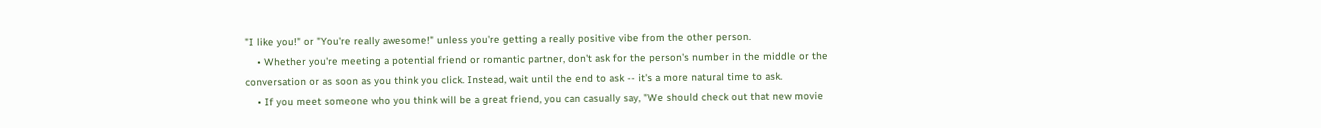"I like you!" or "You're really awesome!" unless you're getting a really positive vibe from the other person.
    • Whether you're meeting a potential friend or romantic partner, don't ask for the person's number in the middle or the conversation or as soon as you think you click. Instead, wait until the end to ask -- it's a more natural time to ask.
    • If you meet someone who you think will be a great friend, you can casually say, "We should check out that new movie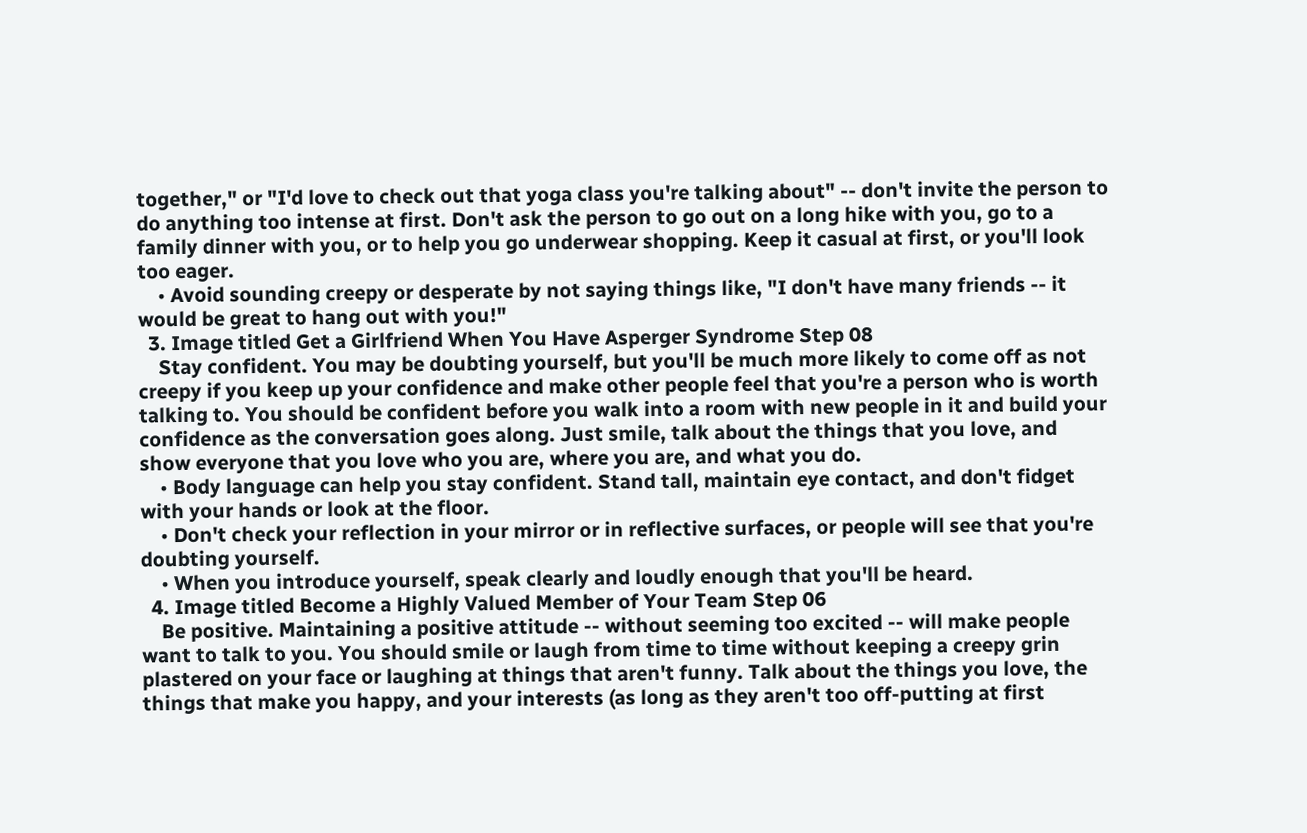together," or "I'd love to check out that yoga class you're talking about" -- don't invite the person to do anything too intense at first. Don't ask the person to go out on a long hike with you, go to a family dinner with you, or to help you go underwear shopping. Keep it casual at first, or you'll look too eager.
    • Avoid sounding creepy or desperate by not saying things like, "I don't have many friends -- it would be great to hang out with you!"
  3. Image titled Get a Girlfriend When You Have Asperger Syndrome Step 08
    Stay confident. You may be doubting yourself, but you'll be much more likely to come off as not creepy if you keep up your confidence and make other people feel that you're a person who is worth talking to. You should be confident before you walk into a room with new people in it and build your confidence as the conversation goes along. Just smile, talk about the things that you love, and show everyone that you love who you are, where you are, and what you do.
    • Body language can help you stay confident. Stand tall, maintain eye contact, and don't fidget with your hands or look at the floor.
    • Don't check your reflection in your mirror or in reflective surfaces, or people will see that you're doubting yourself.
    • When you introduce yourself, speak clearly and loudly enough that you'll be heard.
  4. Image titled Become a Highly Valued Member of Your Team Step 06
    Be positive. Maintaining a positive attitude -- without seeming too excited -- will make people want to talk to you. You should smile or laugh from time to time without keeping a creepy grin plastered on your face or laughing at things that aren't funny. Talk about the things you love, the things that make you happy, and your interests (as long as they aren't too off-putting at first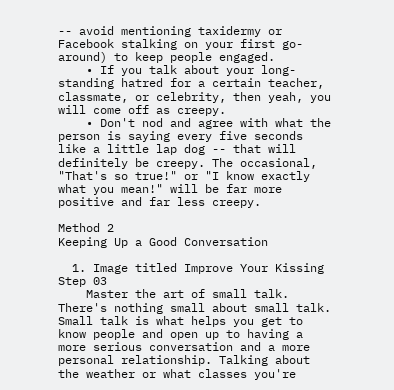-- avoid mentioning taxidermy or Facebook stalking on your first go-around) to keep people engaged.
    • If you talk about your long-standing hatred for a certain teacher, classmate, or celebrity, then yeah, you will come off as creepy.
    • Don't nod and agree with what the person is saying every five seconds like a little lap dog -- that will definitely be creepy. The occasional, "That's so true!" or "I know exactly what you mean!" will be far more positive and far less creepy.

Method 2
Keeping Up a Good Conversation

  1. Image titled Improve Your Kissing Step 03
    Master the art of small talk. There's nothing small about small talk. Small talk is what helps you get to know people and open up to having a more serious conversation and a more personal relationship. Talking about the weather or what classes you're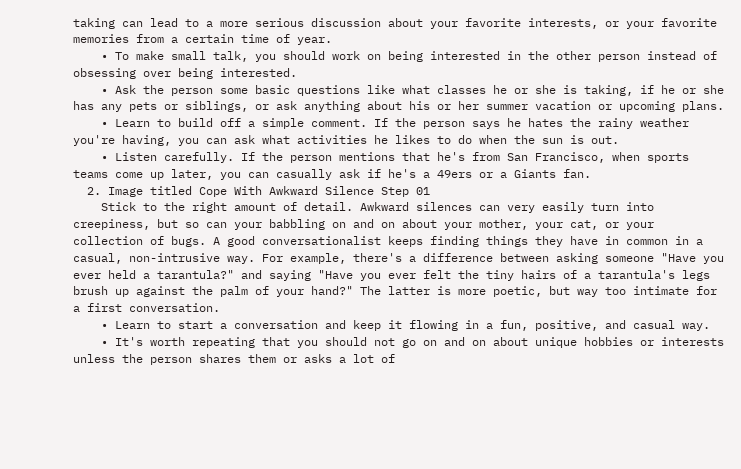taking can lead to a more serious discussion about your favorite interests, or your favorite memories from a certain time of year.
    • To make small talk, you should work on being interested in the other person instead of obsessing over being interested.
    • Ask the person some basic questions like what classes he or she is taking, if he or she has any pets or siblings, or ask anything about his or her summer vacation or upcoming plans.
    • Learn to build off a simple comment. If the person says he hates the rainy weather you're having, you can ask what activities he likes to do when the sun is out.
    • Listen carefully. If the person mentions that he's from San Francisco, when sports teams come up later, you can casually ask if he's a 49ers or a Giants fan.
  2. Image titled Cope With Awkward Silence Step 01
    Stick to the right amount of detail. Awkward silences can very easily turn into creepiness, but so can your babbling on and on about your mother, your cat, or your collection of bugs. A good conversationalist keeps finding things they have in common in a casual, non-intrusive way. For example, there's a difference between asking someone "Have you ever held a tarantula?" and saying "Have you ever felt the tiny hairs of a tarantula's legs brush up against the palm of your hand?" The latter is more poetic, but way too intimate for a first conversation.
    • Learn to start a conversation and keep it flowing in a fun, positive, and casual way.
    • It's worth repeating that you should not go on and on about unique hobbies or interests unless the person shares them or asks a lot of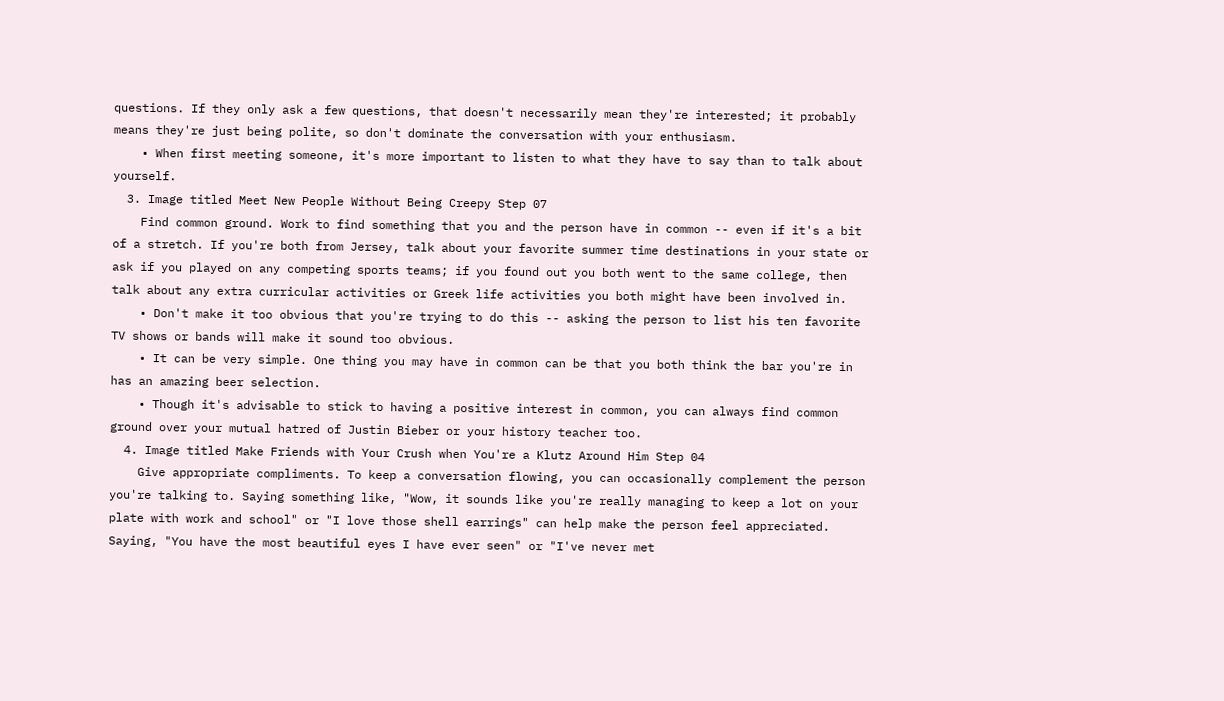questions. If they only ask a few questions, that doesn't necessarily mean they're interested; it probably means they're just being polite, so don't dominate the conversation with your enthusiasm.
    • When first meeting someone, it's more important to listen to what they have to say than to talk about yourself.
  3. Image titled Meet New People Without Being Creepy Step 07
    Find common ground. Work to find something that you and the person have in common -- even if it's a bit of a stretch. If you're both from Jersey, talk about your favorite summer time destinations in your state or ask if you played on any competing sports teams; if you found out you both went to the same college, then talk about any extra curricular activities or Greek life activities you both might have been involved in.
    • Don't make it too obvious that you're trying to do this -- asking the person to list his ten favorite TV shows or bands will make it sound too obvious.
    • It can be very simple. One thing you may have in common can be that you both think the bar you're in has an amazing beer selection.
    • Though it's advisable to stick to having a positive interest in common, you can always find common ground over your mutual hatred of Justin Bieber or your history teacher too.
  4. Image titled Make Friends with Your Crush when You're a Klutz Around Him Step 04
    Give appropriate compliments. To keep a conversation flowing, you can occasionally complement the person you're talking to. Saying something like, "Wow, it sounds like you're really managing to keep a lot on your plate with work and school" or "I love those shell earrings" can help make the person feel appreciated. Saying, "You have the most beautiful eyes I have ever seen" or "I've never met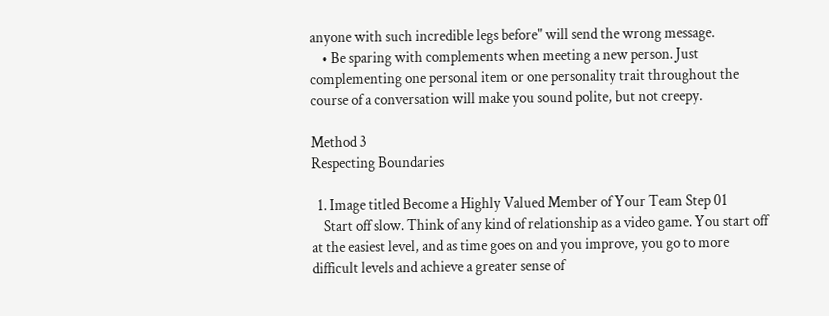anyone with such incredible legs before" will send the wrong message.
    • Be sparing with complements when meeting a new person. Just complementing one personal item or one personality trait throughout the course of a conversation will make you sound polite, but not creepy.

Method 3
Respecting Boundaries

  1. Image titled Become a Highly Valued Member of Your Team Step 01
    Start off slow. Think of any kind of relationship as a video game. You start off at the easiest level, and as time goes on and you improve, you go to more difficult levels and achieve a greater sense of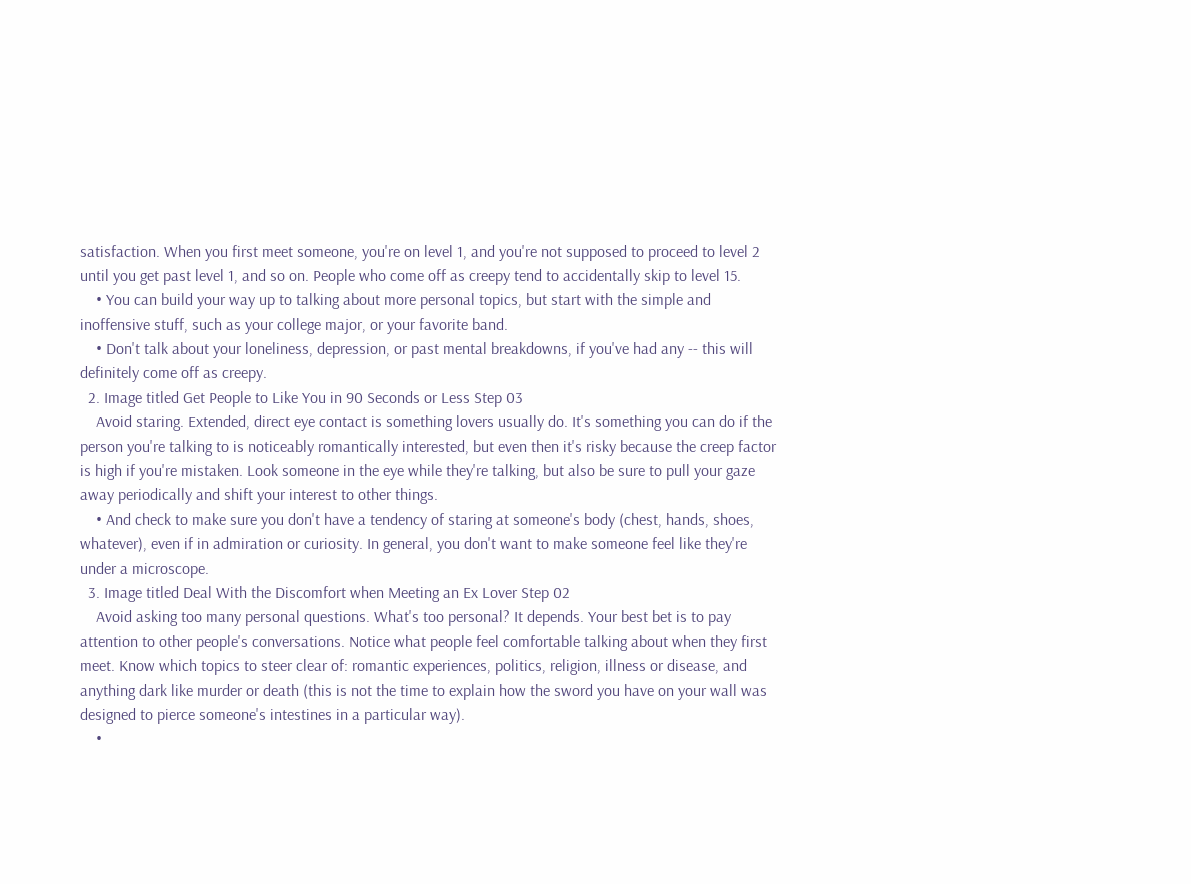satisfaction. When you first meet someone, you're on level 1, and you're not supposed to proceed to level 2 until you get past level 1, and so on. People who come off as creepy tend to accidentally skip to level 15.
    • You can build your way up to talking about more personal topics, but start with the simple and inoffensive stuff, such as your college major, or your favorite band.
    • Don't talk about your loneliness, depression, or past mental breakdowns, if you've had any -- this will definitely come off as creepy.
  2. Image titled Get People to Like You in 90 Seconds or Less Step 03
    Avoid staring. Extended, direct eye contact is something lovers usually do. It's something you can do if the person you're talking to is noticeably romantically interested, but even then it's risky because the creep factor is high if you're mistaken. Look someone in the eye while they're talking, but also be sure to pull your gaze away periodically and shift your interest to other things.
    • And check to make sure you don't have a tendency of staring at someone's body (chest, hands, shoes, whatever), even if in admiration or curiosity. In general, you don't want to make someone feel like they're under a microscope.
  3. Image titled Deal With the Discomfort when Meeting an Ex Lover Step 02
    Avoid asking too many personal questions. What's too personal? It depends. Your best bet is to pay attention to other people's conversations. Notice what people feel comfortable talking about when they first meet. Know which topics to steer clear of: romantic experiences, politics, religion, illness or disease, and anything dark like murder or death (this is not the time to explain how the sword you have on your wall was designed to pierce someone's intestines in a particular way).
    •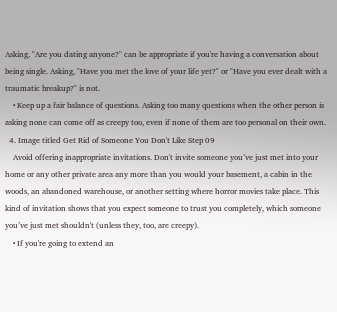Asking, "Are you dating anyone?" can be appropriate if you're having a conversation about being single. Asking, "Have you met the love of your life yet?" or "Have you ever dealt with a traumatic breakup?" is not.
    • Keep up a fair balance of questions. Asking too many questions when the other person is asking none can come off as creepy too, even if none of them are too personal on their own.
  4. Image titled Get Rid of Someone You Don't Like Step 09
    Avoid offering inappropriate invitations. Don't invite someone you’ve just met into your home or any other private area any more than you would your basement, a cabin in the woods, an abandoned warehouse, or another setting where horror movies take place. This kind of invitation shows that you expect someone to trust you completely, which someone you’ve just met shouldn't (unless they, too, are creepy).
    • If you're going to extend an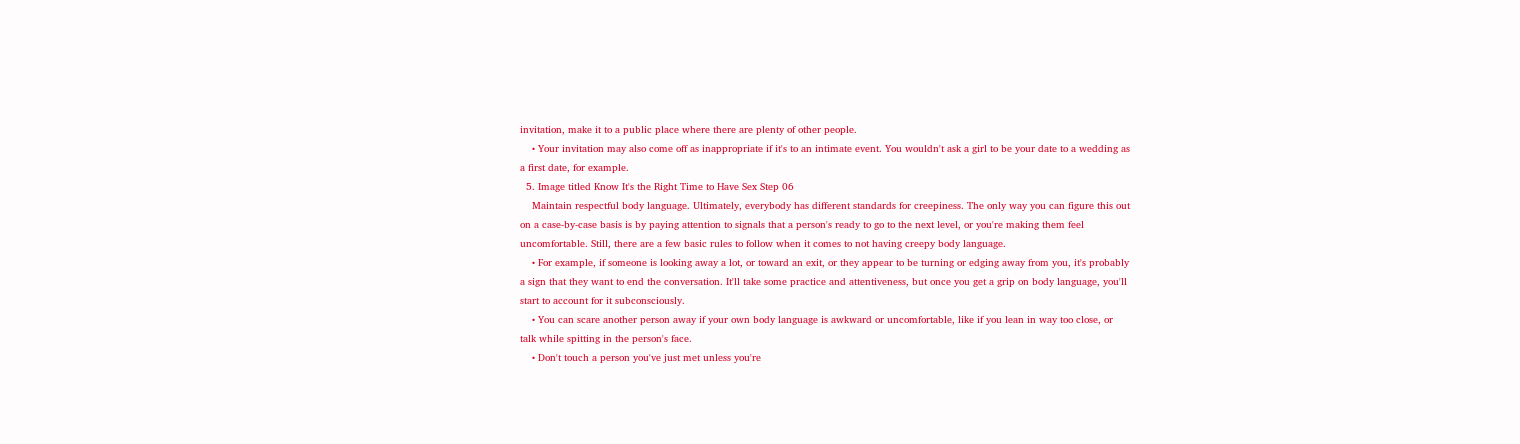invitation, make it to a public place where there are plenty of other people.
    • Your invitation may also come off as inappropriate if it's to an intimate event. You wouldn't ask a girl to be your date to a wedding as a first date, for example.
  5. Image titled Know It's the Right Time to Have Sex Step 06
    Maintain respectful body language. Ultimately, everybody has different standards for creepiness. The only way you can figure this out on a case-by-case basis is by paying attention to signals that a person's ready to go to the next level, or you're making them feel uncomfortable. Still, there are a few basic rules to follow when it comes to not having creepy body language.
    • For example, if someone is looking away a lot, or toward an exit, or they appear to be turning or edging away from you, it's probably a sign that they want to end the conversation. It'll take some practice and attentiveness, but once you get a grip on body language, you'll start to account for it subconsciously.
    • You can scare another person away if your own body language is awkward or uncomfortable, like if you lean in way too close, or talk while spitting in the person's face.
    • Don't touch a person you've just met unless you're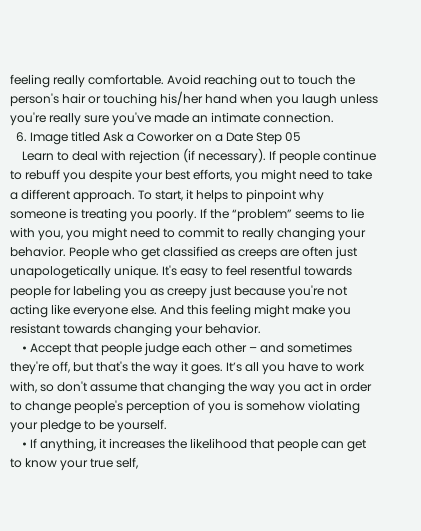feeling really comfortable. Avoid reaching out to touch the person's hair or touching his/her hand when you laugh unless you're really sure you've made an intimate connection.
  6. Image titled Ask a Coworker on a Date Step 05
    Learn to deal with rejection (if necessary). If people continue to rebuff you despite your best efforts, you might need to take a different approach. To start, it helps to pinpoint why someone is treating you poorly. If the “problem” seems to lie with you, you might need to commit to really changing your behavior. People who get classified as creeps are often just unapologetically unique. It's easy to feel resentful towards people for labeling you as creepy just because you're not acting like everyone else. And this feeling might make you resistant towards changing your behavior.
    • Accept that people judge each other – and sometimes they're off, but that's the way it goes. It’s all you have to work with, so don't assume that changing the way you act in order to change people's perception of you is somehow violating your pledge to be yourself.
    • If anything, it increases the likelihood that people can get to know your true self,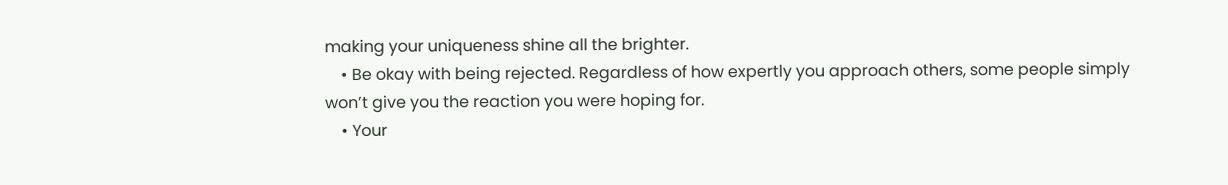making your uniqueness shine all the brighter.
    • Be okay with being rejected. Regardless of how expertly you approach others, some people simply won’t give you the reaction you were hoping for.
    • Your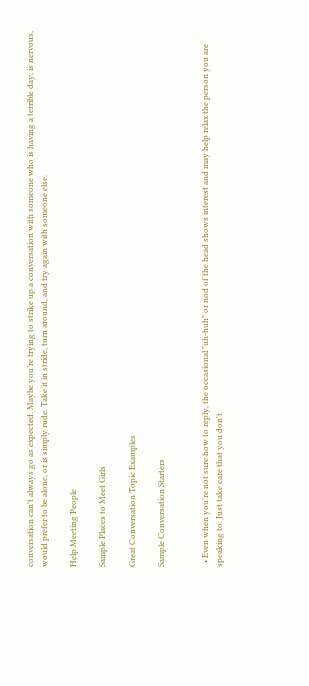conversation can't always go as expected. Maybe you’re trying to strike up a conversation with someone who is having a terrible day, is nervous, would prefer to be alone, or is simply rude. Take it in stride, turn around, and try again with someone else.

Help Meeting People

Sample Places to Meet Girls

Great Conversation Topic Examples

Sample Conversation Starters


  • Even when you're not sure how to reply, the occasional "uh-huh" or nod of the head shows interest and may help relax the person you are speaking to. Just take care that you don't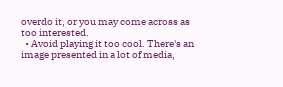overdo it, or you may come across as too interested.
  • Avoid playing it too cool. There's an image presented in a lot of media,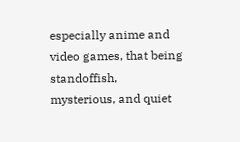especially anime and video games, that being standoffish, mysterious, and quiet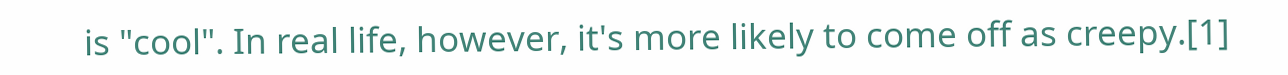is "cool". In real life, however, it's more likely to come off as creepy.[1]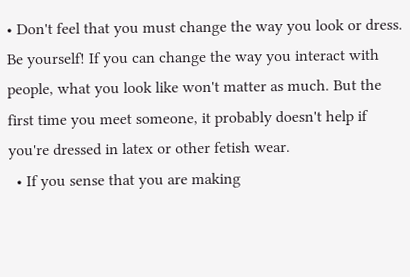• Don't feel that you must change the way you look or dress. Be yourself! If you can change the way you interact with people, what you look like won't matter as much. But the first time you meet someone, it probably doesn't help if you're dressed in latex or other fetish wear.
  • If you sense that you are making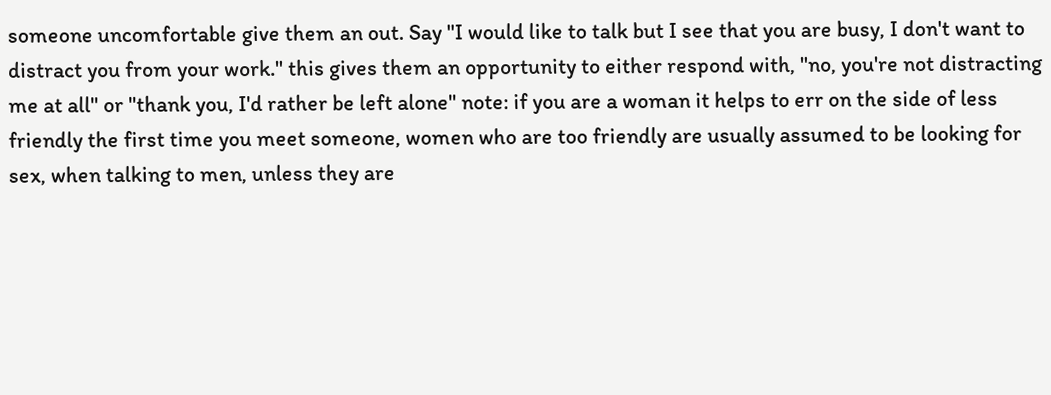someone uncomfortable give them an out. Say "I would like to talk but I see that you are busy, I don't want to distract you from your work." this gives them an opportunity to either respond with, "no, you're not distracting me at all" or "thank you, I'd rather be left alone" note: if you are a woman it helps to err on the side of less friendly the first time you meet someone, women who are too friendly are usually assumed to be looking for sex, when talking to men, unless they are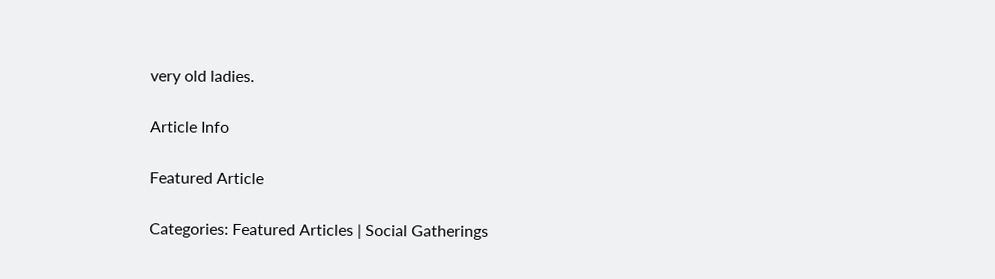very old ladies.

Article Info

Featured Article

Categories: Featured Articles | Social Gatherings